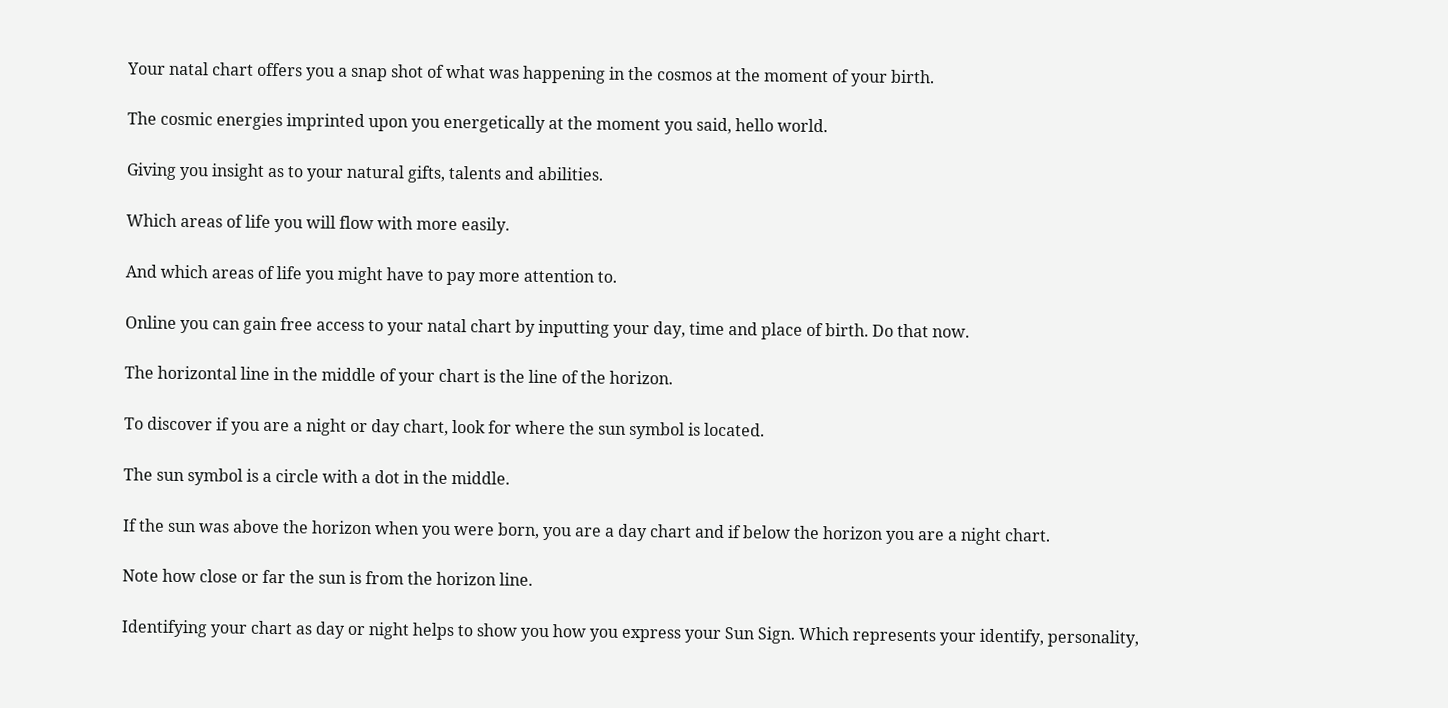Your natal chart offers you a snap shot of what was happening in the cosmos at the moment of your birth.

The cosmic energies imprinted upon you energetically at the moment you said, hello world.

Giving you insight as to your natural gifts, talents and abilities.

Which areas of life you will flow with more easily.

And which areas of life you might have to pay more attention to.

Online you can gain free access to your natal chart by inputting your day, time and place of birth. Do that now.

The horizontal line in the middle of your chart is the line of the horizon.

To discover if you are a night or day chart, look for where the sun symbol is located.

The sun symbol is a circle with a dot in the middle.

If the sun was above the horizon when you were born, you are a day chart and if below the horizon you are a night chart.

Note how close or far the sun is from the horizon line.

Identifying your chart as day or night helps to show you how you express your Sun Sign. Which represents your identify, personality,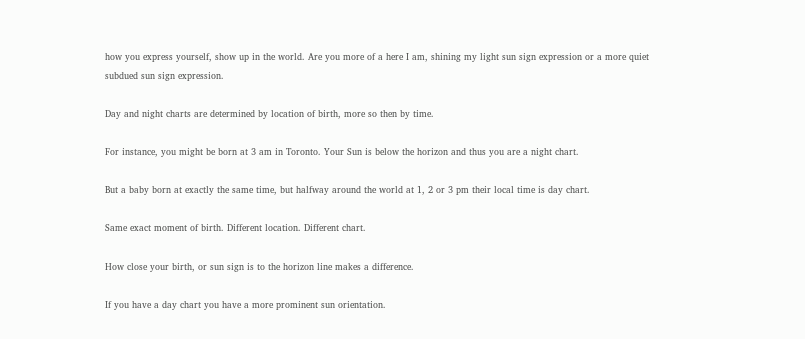how you express yourself, show up in the world. Are you more of a here I am, shining my light sun sign expression or a more quiet subdued sun sign expression.

Day and night charts are determined by location of birth, more so then by time.

For instance, you might be born at 3 am in Toronto. Your Sun is below the horizon and thus you are a night chart.

But a baby born at exactly the same time, but halfway around the world at 1, 2 or 3 pm their local time is day chart.

Same exact moment of birth. Different location. Different chart.

How close your birth, or sun sign is to the horizon line makes a difference.

If you have a day chart you have a more prominent sun orientation.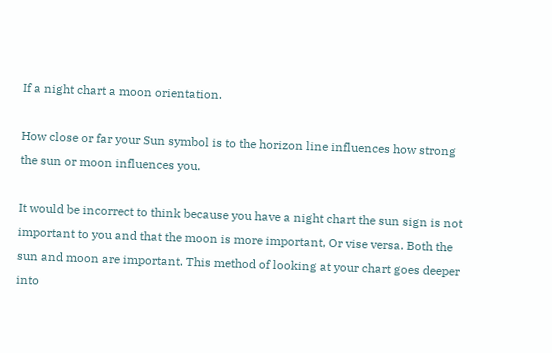If a night chart a moon orientation.

How close or far your Sun symbol is to the horizon line influences how strong the sun or moon influences you.

It would be incorrect to think because you have a night chart the sun sign is not important to you and that the moon is more important, Or vise versa. Both the sun and moon are important. This method of looking at your chart goes deeper into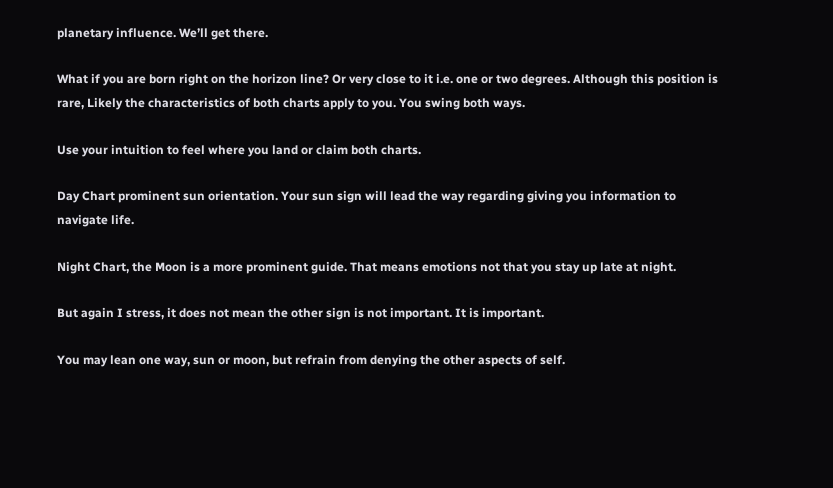planetary influence. We’ll get there.

What if you are born right on the horizon line? Or very close to it i.e. one or two degrees. Although this position is rare, Likely the characteristics of both charts apply to you. You swing both ways.

Use your intuition to feel where you land or claim both charts.

Day Chart prominent sun orientation. Your sun sign will lead the way regarding giving you information to navigate life.

Night Chart, the Moon is a more prominent guide. That means emotions not that you stay up late at night.

But again I stress, it does not mean the other sign is not important. It is important.

You may lean one way, sun or moon, but refrain from denying the other aspects of self.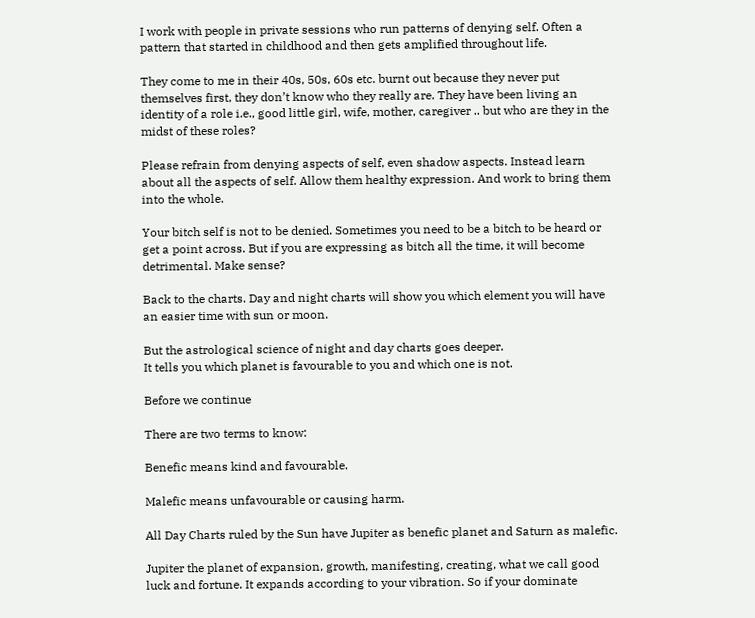I work with people in private sessions who run patterns of denying self. Often a pattern that started in childhood and then gets amplified throughout life.

They come to me in their 40s, 50s, 60s etc. burnt out because they never put themselves first, they don’t know who they really are. They have been living an identity of a role i.e., good little girl, wife, mother, caregiver .. but who are they in the midst of these roles?

Please refrain from denying aspects of self, even shadow aspects. Instead learn about all the aspects of self. Allow them healthy expression. And work to bring them into the whole.

Your bitch self is not to be denied. Sometimes you need to be a bitch to be heard or get a point across. But if you are expressing as bitch all the time, it will become detrimental. Make sense?

Back to the charts. Day and night charts will show you which element you will have an easier time with sun or moon.

But the astrological science of night and day charts goes deeper.
It tells you which planet is favourable to you and which one is not.

Before we continue

There are two terms to know:

Benefic means kind and favourable.

Malefic means unfavourable or causing harm.

All Day Charts ruled by the Sun have Jupiter as benefic planet and Saturn as malefic.

Jupiter the planet of expansion, growth, manifesting, creating, what we call good luck and fortune. It expands according to your vibration. So if your dominate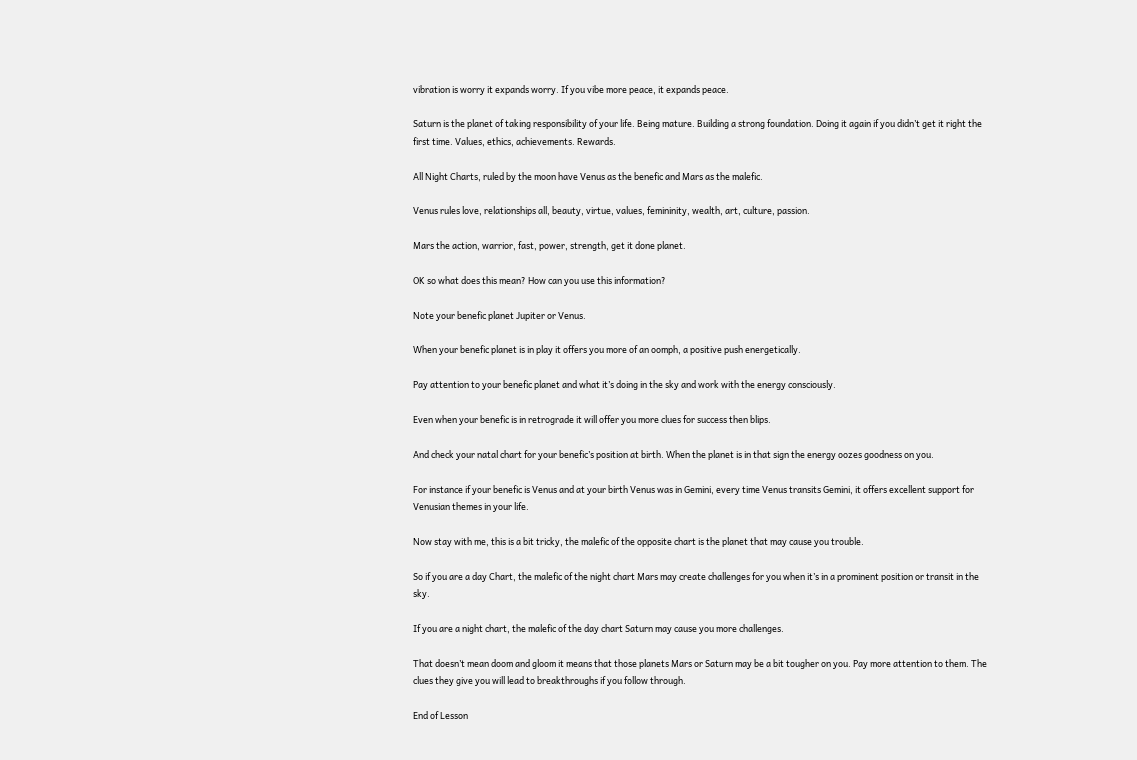vibration is worry it expands worry. If you vibe more peace, it expands peace.

Saturn is the planet of taking responsibility of your life. Being mature. Building a strong foundation. Doing it again if you didn’t get it right the first time. Values, ethics, achievements. Rewards.

All Night Charts, ruled by the moon have Venus as the benefic and Mars as the malefic.

Venus rules love, relationships all, beauty, virtue, values, femininity, wealth, art, culture, passion.

Mars the action, warrior, fast, power, strength, get it done planet.

OK so what does this mean? How can you use this information?

Note your benefic planet Jupiter or Venus.

When your benefic planet is in play it offers you more of an oomph, a positive push energetically.

Pay attention to your benefic planet and what it’s doing in the sky and work with the energy consciously.

Even when your benefic is in retrograde it will offer you more clues for success then blips.

And check your natal chart for your benefic’s position at birth. When the planet is in that sign the energy oozes goodness on you.

For instance if your benefic is Venus and at your birth Venus was in Gemini, every time Venus transits Gemini, it offers excellent support for Venusian themes in your life.

Now stay with me, this is a bit tricky, the malefic of the opposite chart is the planet that may cause you trouble.

So if you are a day Chart, the malefic of the night chart Mars may create challenges for you when it’s in a prominent position or transit in the sky.

If you are a night chart, the malefic of the day chart Saturn may cause you more challenges.

That doesn’t mean doom and gloom it means that those planets Mars or Saturn may be a bit tougher on you. Pay more attention to them. The clues they give you will lead to breakthroughs if you follow through.

End of Lesson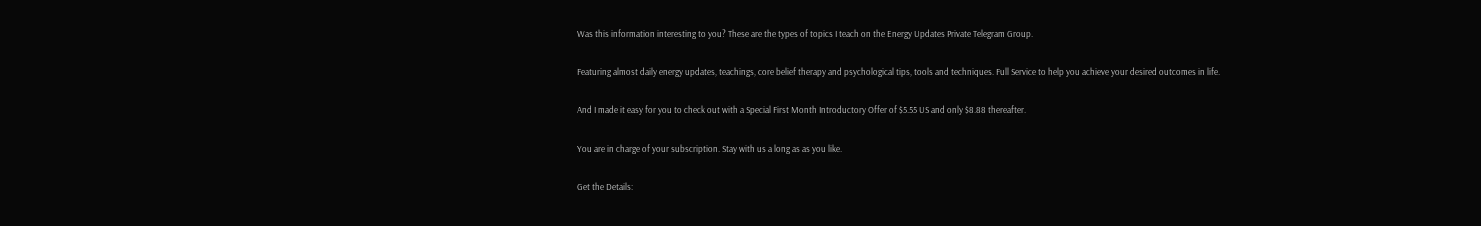Was this information interesting to you? These are the types of topics I teach on the Energy Updates Private Telegram Group.

Featuring almost daily energy updates, teachings, core belief therapy and psychological tips, tools and techniques. Full Service to help you achieve your desired outcomes in life.

And I made it easy for you to check out with a Special First Month Introductory Offer of $5.55 US and only $8.88 thereafter.

You are in charge of your subscription. Stay with us a long as as you like.

Get the Details: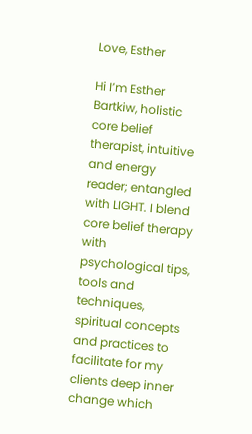Love, Esther

Hi I’m Esther Bartkiw, holistic core belief therapist, intuitive and energy reader; entangled with LIGHT. I blend core belief therapy with psychological tips, tools and techniques, spiritual concepts and practices to facilitate for my clients deep inner change which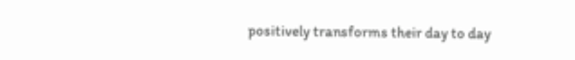positively transforms their day to day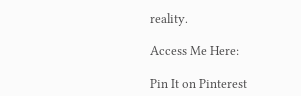reality.

Access Me Here:

Pin It on Pinterest